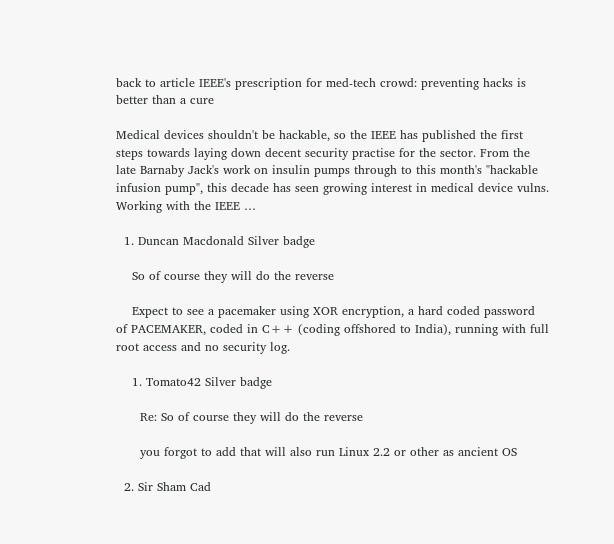back to article IEEE's prescription for med-tech crowd: preventing hacks is better than a cure

Medical devices shouldn't be hackable, so the IEEE has published the first steps towards laying down decent security practise for the sector. From the late Barnaby Jack's work on insulin pumps through to this month's "hackable infusion pump", this decade has seen growing interest in medical device vulns. Working with the IEEE …

  1. Duncan Macdonald Silver badge

    So of course they will do the reverse

    Expect to see a pacemaker using XOR encryption, a hard coded password of PACEMAKER, coded in C++ (coding offshored to India), running with full root access and no security log.

    1. Tomato42 Silver badge

      Re: So of course they will do the reverse

      you forgot to add that will also run Linux 2.2 or other as ancient OS

  2. Sir Sham Cad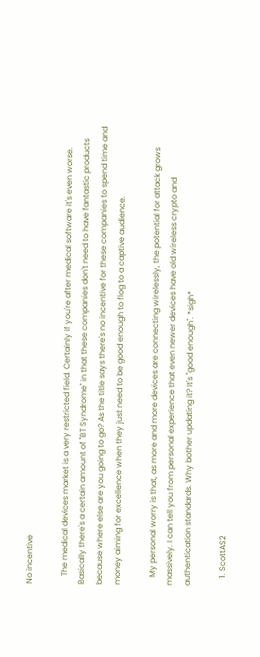No incentive

    The medical devices market is a very restricted field. Certainly if you're after medical software it's even worse. Basically there's a certain amount of "BT Syndrome" in that these companies don't need to have fantastic products because where else are you going to go? As the title says there's no incentive for these companies to spend time and money aiming for excellence when they just need to be good enough to flog to a captive audience.

    My personal worry is that, as more and more devices are connecting wirelessly, the potential for attack grows massively. I can tell you from personal experience that even newer devices have old wireless crypto and authentication standards. Why bother updating it? It's "good enough". *sigh*

    1. ScottAS2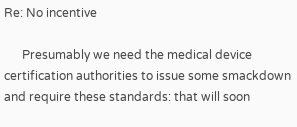Re: No incentive

      Presumably we need the medical device certification authorities to issue some smackdown and require these standards: that will soon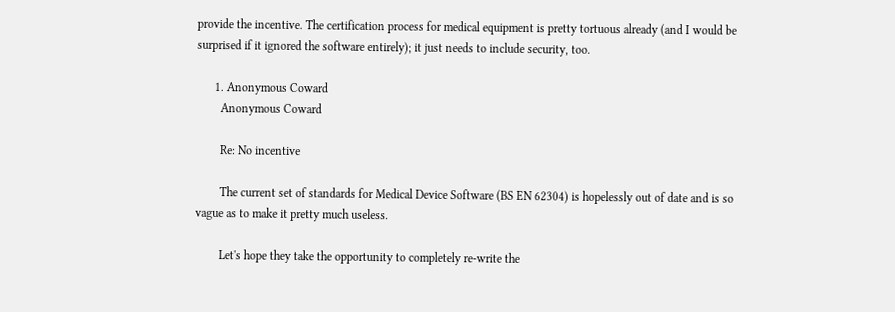provide the incentive. The certification process for medical equipment is pretty tortuous already (and I would be surprised if it ignored the software entirely); it just needs to include security, too.

      1. Anonymous Coward
        Anonymous Coward

        Re: No incentive

        The current set of standards for Medical Device Software (BS EN 62304) is hopelessly out of date and is so vague as to make it pretty much useless.

        Let's hope they take the opportunity to completely re-write the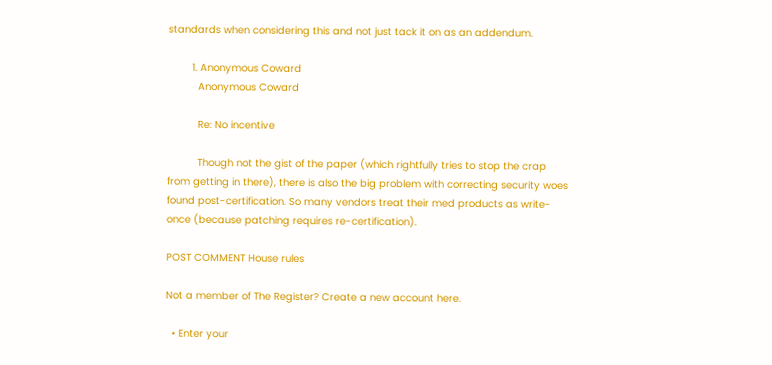standards when considering this and not just tack it on as an addendum.

        1. Anonymous Coward
          Anonymous Coward

          Re: No incentive

          Though not the gist of the paper (which rightfully tries to stop the crap from getting in there), there is also the big problem with correcting security woes found post-certification. So many vendors treat their med products as write-once (because patching requires re-certification).

POST COMMENT House rules

Not a member of The Register? Create a new account here.

  • Enter your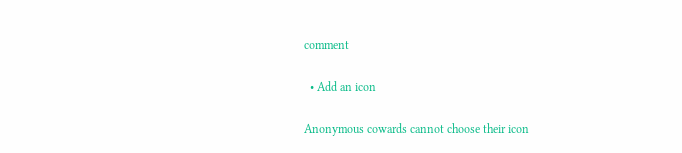comment

  • Add an icon

Anonymous cowards cannot choose their icon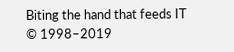Biting the hand that feeds IT © 1998–2019